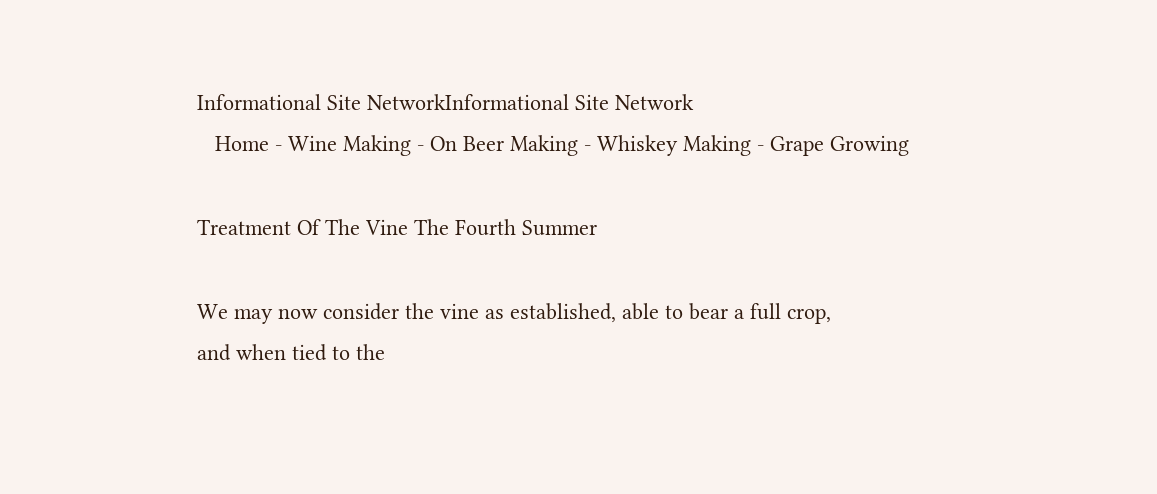Informational Site NetworkInformational Site Network
   Home - Wine Making - On Beer Making - Whiskey Making - Grape Growing

Treatment Of The Vine The Fourth Summer

We may now consider the vine as established, able to bear a full crop,
and when tied to the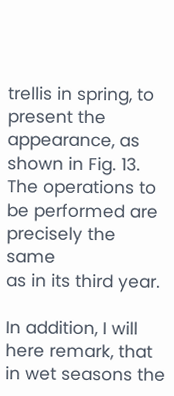trellis in spring, to present the appearance, as
shown in Fig. 13. The operations to be performed are precisely the same
as in its third year.

In addition, I will here remark, that in wet seasons the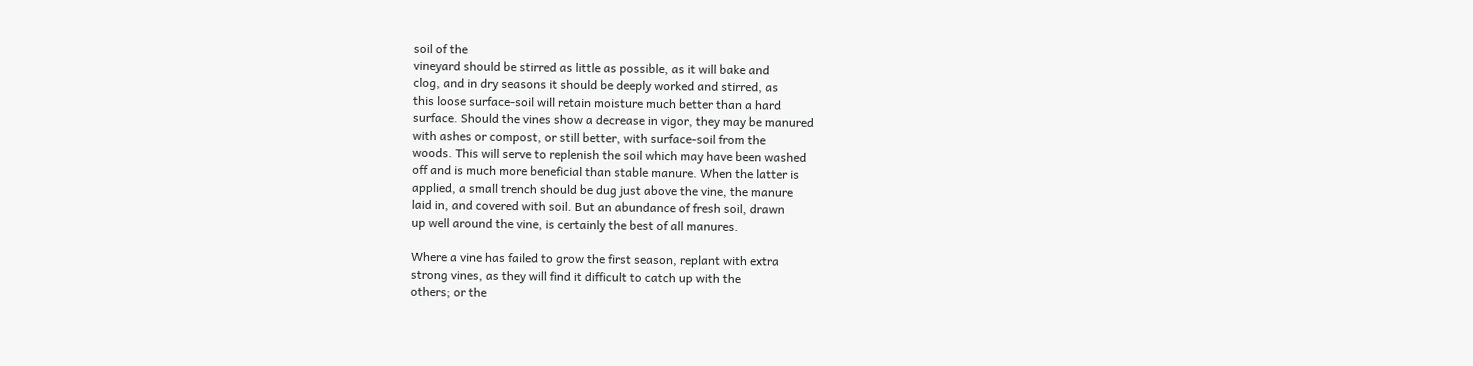soil of the
vineyard should be stirred as little as possible, as it will bake and
clog, and in dry seasons it should be deeply worked and stirred, as
this loose surface-soil will retain moisture much better than a hard
surface. Should the vines show a decrease in vigor, they may be manured
with ashes or compost, or still better, with surface-soil from the
woods. This will serve to replenish the soil which may have been washed
off and is much more beneficial than stable manure. When the latter is
applied, a small trench should be dug just above the vine, the manure
laid in, and covered with soil. But an abundance of fresh soil, drawn
up well around the vine, is certainly the best of all manures.

Where a vine has failed to grow the first season, replant with extra
strong vines, as they will find it difficult to catch up with the
others; or the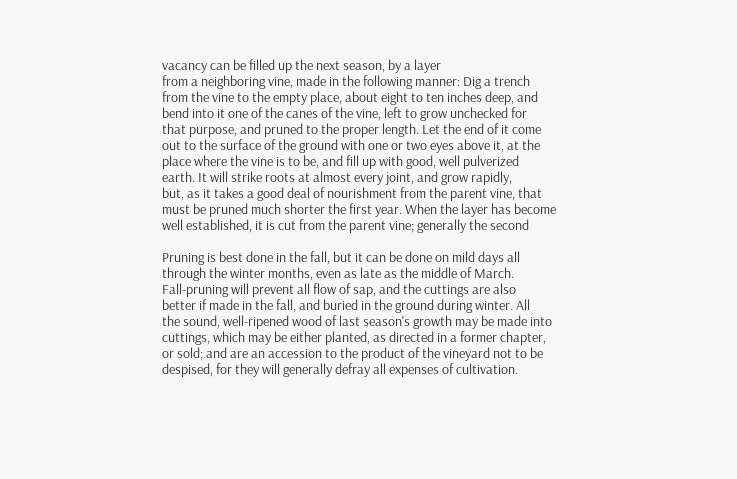vacancy can be filled up the next season, by a layer
from a neighboring vine, made in the following manner: Dig a trench
from the vine to the empty place, about eight to ten inches deep, and
bend into it one of the canes of the vine, left to grow unchecked for
that purpose, and pruned to the proper length. Let the end of it come
out to the surface of the ground with one or two eyes above it, at the
place where the vine is to be, and fill up with good, well pulverized
earth. It will strike roots at almost every joint, and grow rapidly,
but, as it takes a good deal of nourishment from the parent vine, that
must be pruned much shorter the first year. When the layer has become
well established, it is cut from the parent vine; generally the second

Pruning is best done in the fall, but it can be done on mild days all
through the winter months, even as late as the middle of March.
Fall-pruning will prevent all flow of sap, and the cuttings are also
better if made in the fall, and buried in the ground during winter. All
the sound, well-ripened wood of last season's growth may be made into
cuttings, which may be either planted, as directed in a former chapter,
or sold; and are an accession to the product of the vineyard not to be
despised, for they will generally defray all expenses of cultivation.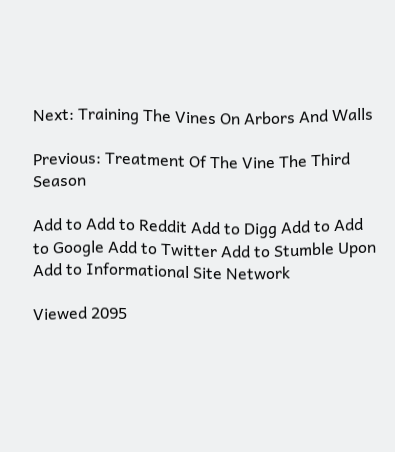Next: Training The Vines On Arbors And Walls

Previous: Treatment Of The Vine The Third Season

Add to Add to Reddit Add to Digg Add to Add to Google Add to Twitter Add to Stumble Upon
Add to Informational Site Network

Viewed 2095